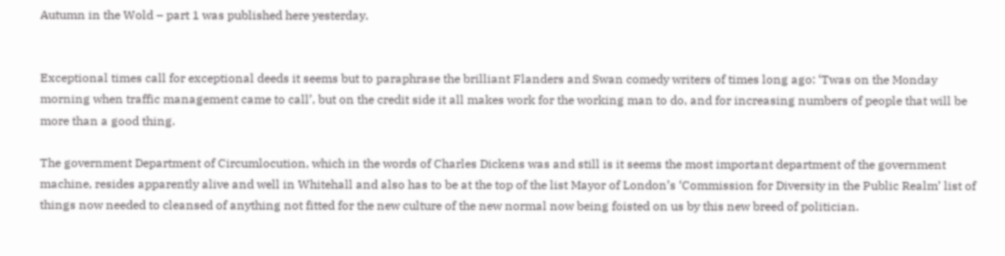Autumn in the Wold – part 1 was published here yesterday.


Exceptional times call for exceptional deeds it seems but to paraphrase the brilliant Flanders and Swan comedy writers of times long ago: ‘Twas on the Monday morning when traffic management came to call’, but on the credit side it all makes work for the working man to do, and for increasing numbers of people that will be more than a good thing.

The government Department of Circumlocution, which in the words of Charles Dickens was and still is it seems the most important department of the government machine, resides apparently alive and well in Whitehall and also has to be at the top of the list Mayor of London’s ‘Commission for Diversity in the Public Realm’ list of things now needed to cleansed of anything not fitted for the new culture of the new normal now being foisted on us by this new breed of politician.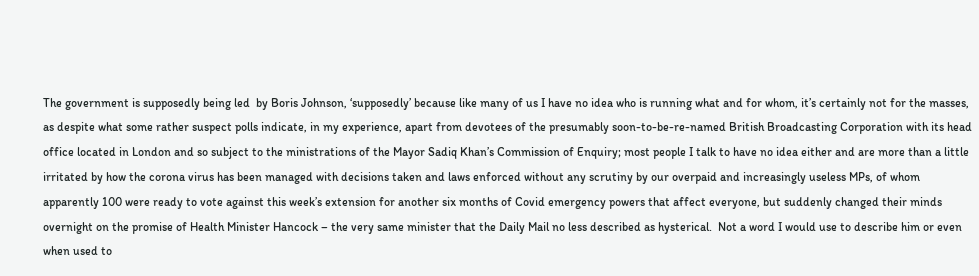The government is supposedly being led  by Boris Johnson, ‘supposedly’ because like many of us I have no idea who is running what and for whom, it’s certainly not for the masses, as despite what some rather suspect polls indicate, in my experience, apart from devotees of the presumably soon-to-be-re-named British Broadcasting Corporation with its head office located in London and so subject to the ministrations of the Mayor Sadiq Khan’s Commission of Enquiry; most people I talk to have no idea either and are more than a little irritated by how the corona virus has been managed with decisions taken and laws enforced without any scrutiny by our overpaid and increasingly useless MPs, of whom apparently 100 were ready to vote against this week’s extension for another six months of Covid emergency powers that affect everyone, but suddenly changed their minds overnight on the promise of Health Minister Hancock – the very same minister that the Daily Mail no less described as hysterical.  Not a word I would use to describe him or even when used to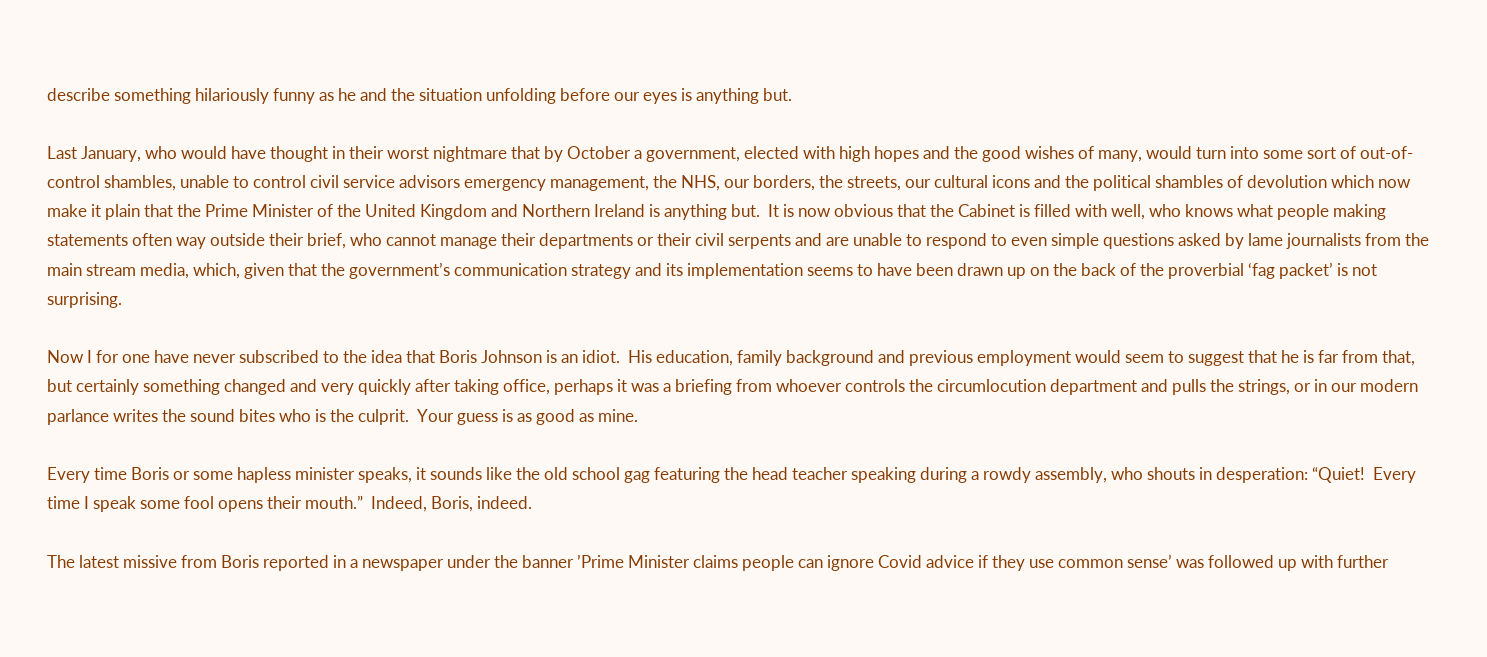describe something hilariously funny as he and the situation unfolding before our eyes is anything but.

Last January, who would have thought in their worst nightmare that by October a government, elected with high hopes and the good wishes of many, would turn into some sort of out-of-control shambles, unable to control civil service advisors emergency management, the NHS, our borders, the streets, our cultural icons and the political shambles of devolution which now make it plain that the Prime Minister of the United Kingdom and Northern Ireland is anything but.  It is now obvious that the Cabinet is filled with well, who knows what people making statements often way outside their brief, who cannot manage their departments or their civil serpents and are unable to respond to even simple questions asked by lame journalists from the main stream media, which, given that the government’s communication strategy and its implementation seems to have been drawn up on the back of the proverbial ‘fag packet’ is not surprising.

Now I for one have never subscribed to the idea that Boris Johnson is an idiot.  His education, family background and previous employment would seem to suggest that he is far from that, but certainly something changed and very quickly after taking office, perhaps it was a briefing from whoever controls the circumlocution department and pulls the strings, or in our modern parlance writes the sound bites who is the culprit.  Your guess is as good as mine.

Every time Boris or some hapless minister speaks, it sounds like the old school gag featuring the head teacher speaking during a rowdy assembly, who shouts in desperation: “Quiet!  Every time I speak some fool opens their mouth.”  Indeed, Boris, indeed.

The latest missive from Boris reported in a newspaper under the banner ’Prime Minister claims people can ignore Covid advice if they use common sense’ was followed up with further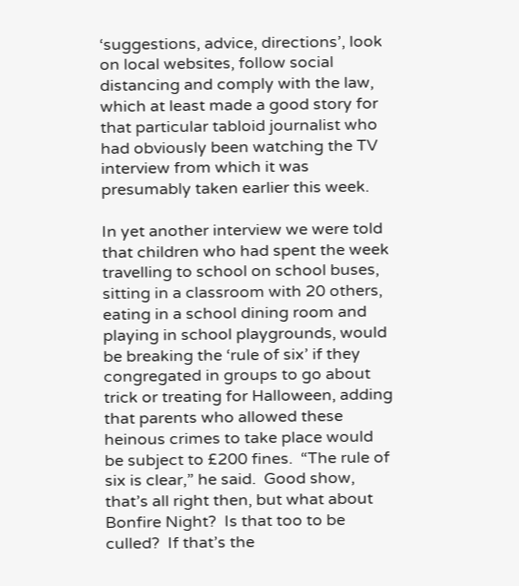‘suggestions, advice, directions’, look on local websites, follow social distancing and comply with the law, which at least made a good story for that particular tabloid journalist who had obviously been watching the TV interview from which it was presumably taken earlier this week.

In yet another interview we were told that children who had spent the week travelling to school on school buses, sitting in a classroom with 20 others, eating in a school dining room and playing in school playgrounds, would be breaking the ‘rule of six’ if they congregated in groups to go about trick or treating for Halloween, adding that parents who allowed these heinous crimes to take place would be subject to £200 fines.  “The rule of six is clear,” he said.  Good show, that’s all right then, but what about Bonfire Night?  Is that too to be culled?  If that’s the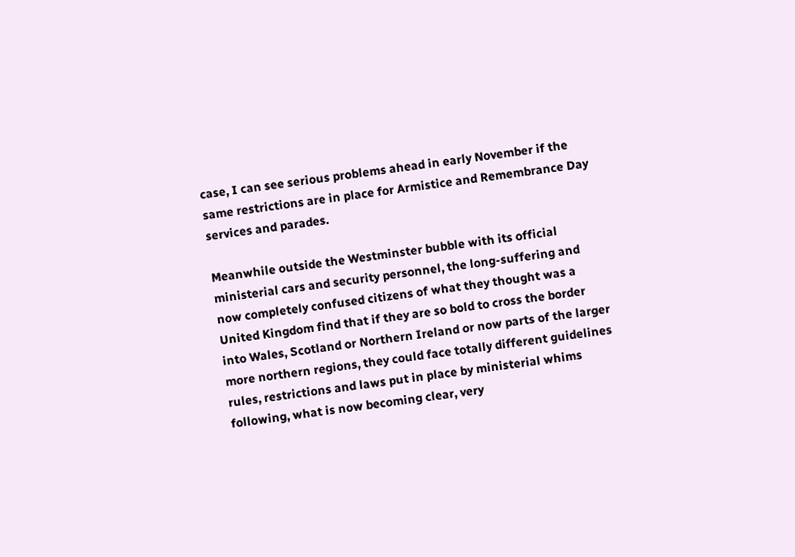case, I can see serious problems ahead in early November if the same restrictions are in place for Armistice and Remembrance Day services and parades.

Meanwhile outside the Westminster bubble with its official ministerial cars and security personnel, the long-suffering and now completely confused citizens of what they thought was a United Kingdom find that if they are so bold to cross the border into Wales, Scotland or Northern Ireland or now parts of the larger more northern regions, they could face totally different guidelines rules, restrictions and laws put in place by ministerial whims following, what is now becoming clear, very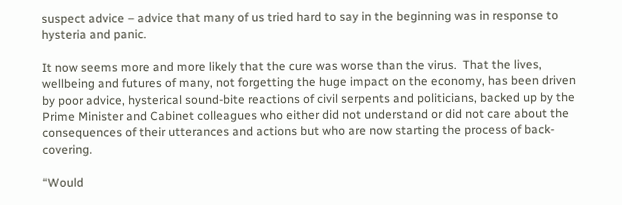suspect advice – advice that many of us tried hard to say in the beginning was in response to hysteria and panic.

It now seems more and more likely that the cure was worse than the virus.  That the lives, wellbeing and futures of many, not forgetting the huge impact on the economy, has been driven by poor advice, hysterical sound-bite reactions of civil serpents and politicians, backed up by the Prime Minister and Cabinet colleagues who either did not understand or did not care about the consequences of their utterances and actions but who are now starting the process of back-covering.

“Would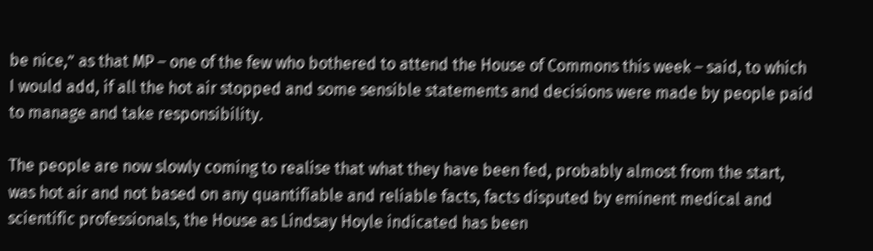be nice,” as that MP – one of the few who bothered to attend the House of Commons this week – said, to which I would add, if all the hot air stopped and some sensible statements and decisions were made by people paid to manage and take responsibility.

The people are now slowly coming to realise that what they have been fed, probably almost from the start, was hot air and not based on any quantifiable and reliable facts, facts disputed by eminent medical and scientific professionals, the House as Lindsay Hoyle indicated has been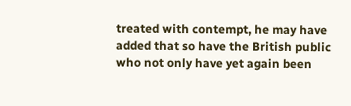treated with contempt, he may have added that so have the British public who not only have yet again been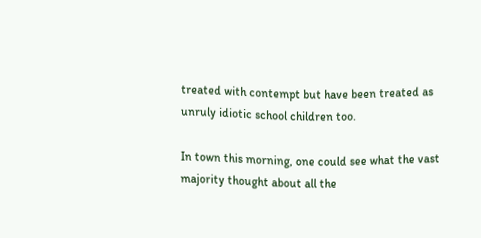treated with contempt but have been treated as unruly idiotic school children too.

In town this morning, one could see what the vast majority thought about all the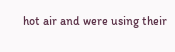hot air and were using their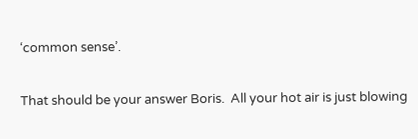‘common sense’.

That should be your answer Boris.  All your hot air is just blowing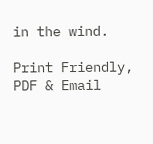in the wind.

Print Friendly, PDF & Email